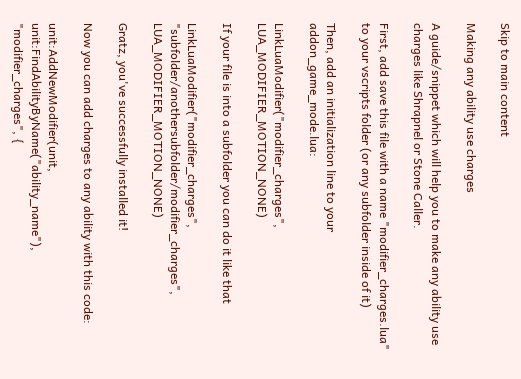Skip to main content

Making any ability use charges

A guide/snippet which will help you to make any ability use charges like Shrapnel or Stone Caller.

First, add save this file with a name "modifier_charges.lua" to your vscripts folder (or any subfolder inside of it)

Then, add an initialization line to your addon_game_mode.lua:

LinkLuaModifier("modifier_charges", LUA_MODIFIER_MOTION_NONE)

If your file is into a subfolder you can do it like that

LinkLuaModifier("modifier_charges", "subfolder/anothersubfolder/modifier_charges", LUA_MODIFIER_MOTION_NONE)

Gratz, you've successfully installed it!

Now you can add charges to any ability with this code:

unit:AddNewModifier(unit, unit:FindAbilityByName("ability_name"), "modifier_charges", {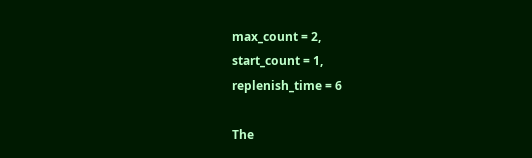max_count = 2,
start_count = 1,
replenish_time = 6

The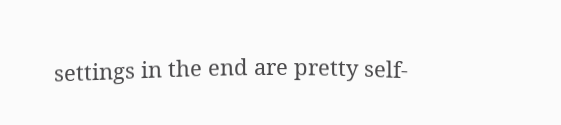settings in the end are pretty self-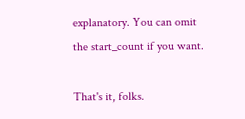explanatory. You can omit the start_count if you want.

That's it, folks.